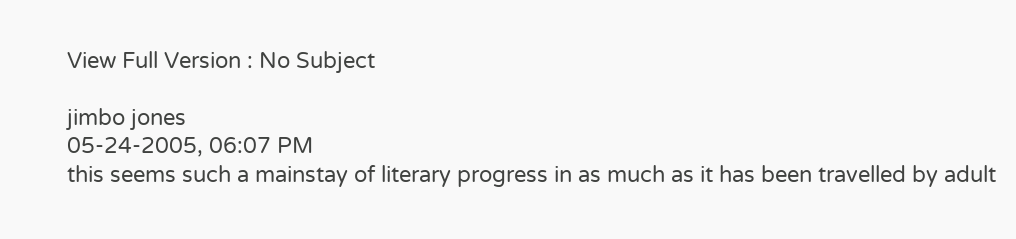View Full Version : No Subject

jimbo jones
05-24-2005, 06:07 PM
this seems such a mainstay of literary progress in as much as it has been travelled by adult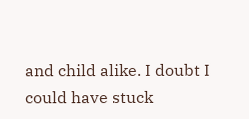and child alike. I doubt I could have stuck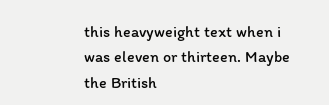this heavyweight text when i was eleven or thirteen. Maybe the British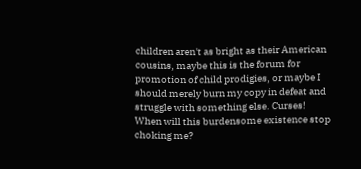children aren't as bright as their American cousins, maybe this is the forum for promotion of child prodigies, or maybe I should merely burn my copy in defeat and struggle with something else. Curses! When will this burdensome existence stop choking me?